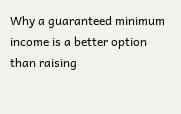Why a guaranteed minimum income is a better option than raising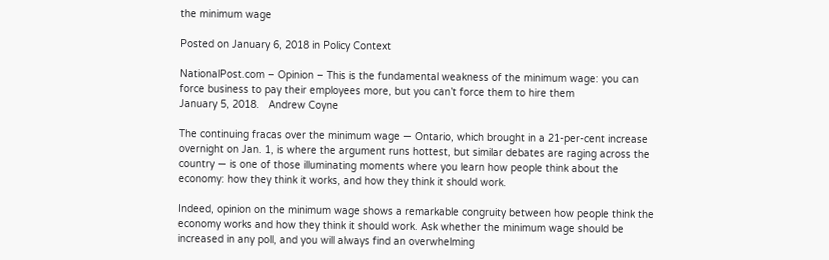the minimum wage

Posted on January 6, 2018 in Policy Context

NationalPost.com – Opinion – This is the fundamental weakness of the minimum wage: you can force business to pay their employees more, but you can’t force them to hire them
January 5, 2018.   Andrew Coyne

The continuing fracas over the minimum wage — Ontario, which brought in a 21-per-cent increase overnight on Jan. 1, is where the argument runs hottest, but similar debates are raging across the country — is one of those illuminating moments where you learn how people think about the economy: how they think it works, and how they think it should work.

Indeed, opinion on the minimum wage shows a remarkable congruity between how people think the economy works and how they think it should work. Ask whether the minimum wage should be increased in any poll, and you will always find an overwhelming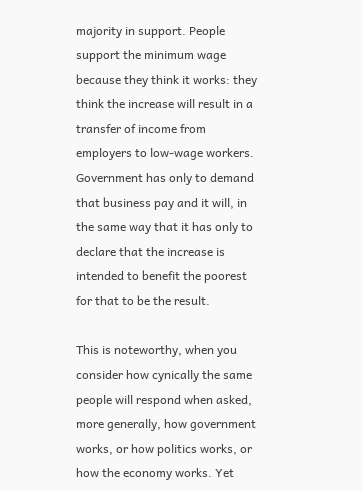majority in support. People support the minimum wage because they think it works: they think the increase will result in a transfer of income from employers to low-wage workers. Government has only to demand that business pay and it will, in the same way that it has only to declare that the increase is intended to benefit the poorest for that to be the result.

This is noteworthy, when you consider how cynically the same people will respond when asked, more generally, how government works, or how politics works, or how the economy works. Yet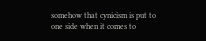somehow that cynicism is put to one side when it comes to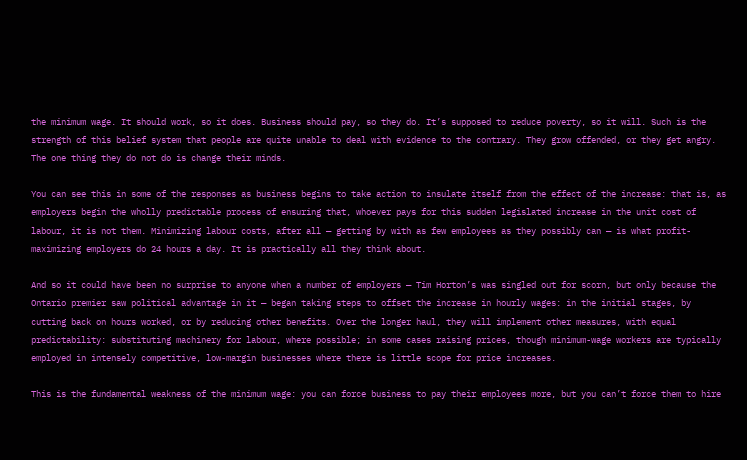the minimum wage. It should work, so it does. Business should pay, so they do. It’s supposed to reduce poverty, so it will. Such is the strength of this belief system that people are quite unable to deal with evidence to the contrary. They grow offended, or they get angry. The one thing they do not do is change their minds.

You can see this in some of the responses as business begins to take action to insulate itself from the effect of the increase: that is, as employers begin the wholly predictable process of ensuring that, whoever pays for this sudden legislated increase in the unit cost of labour, it is not them. Minimizing labour costs, after all — getting by with as few employees as they possibly can — is what profit-maximizing employers do 24 hours a day. It is practically all they think about.

And so it could have been no surprise to anyone when a number of employers — Tim Horton’s was singled out for scorn, but only because the Ontario premier saw political advantage in it — began taking steps to offset the increase in hourly wages: in the initial stages, by cutting back on hours worked, or by reducing other benefits. Over the longer haul, they will implement other measures, with equal predictability: substituting machinery for labour, where possible; in some cases raising prices, though minimum-wage workers are typically employed in intensely competitive, low-margin businesses where there is little scope for price increases.

This is the fundamental weakness of the minimum wage: you can force business to pay their employees more, but you can’t force them to hire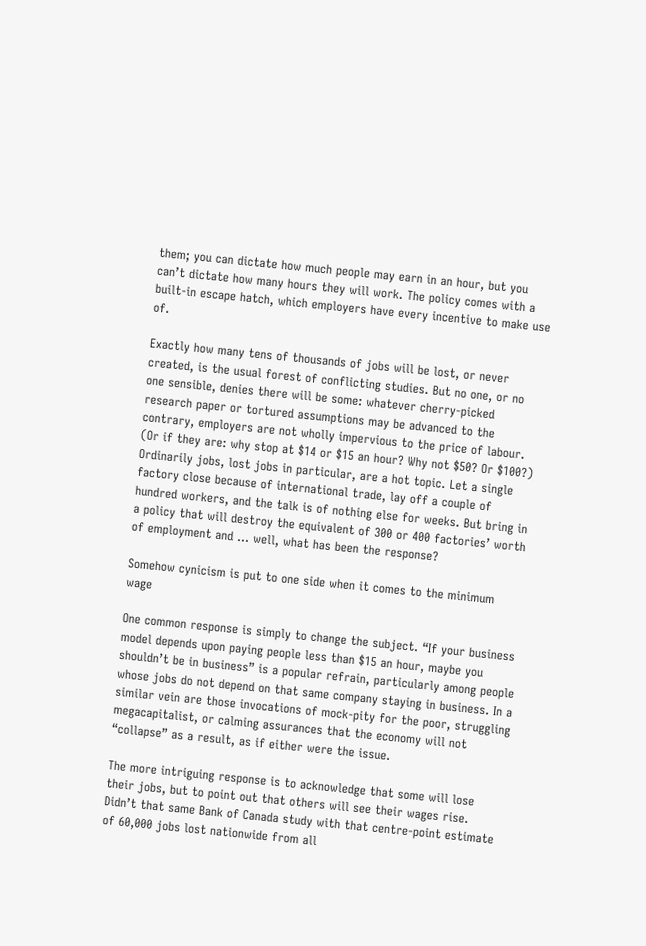them; you can dictate how much people may earn in an hour, but you can’t dictate how many hours they will work. The policy comes with a built-in escape hatch, which employers have every incentive to make use of.

Exactly how many tens of thousands of jobs will be lost, or never created, is the usual forest of conflicting studies. But no one, or no one sensible, denies there will be some: whatever cherry-picked research paper or tortured assumptions may be advanced to the contrary, employers are not wholly impervious to the price of labour. (Or if they are: why stop at $14 or $15 an hour? Why not $50? Or $100?) Ordinarily jobs, lost jobs in particular, are a hot topic. Let a single factory close because of international trade, lay off a couple of hundred workers, and the talk is of nothing else for weeks. But bring in a policy that will destroy the equivalent of 300 or 400 factories’ worth of employment and … well, what has been the response?

Somehow cynicism is put to one side when it comes to the minimum wage

One common response is simply to change the subject. “If your business model depends upon paying people less than $15 an hour, maybe you shouldn’t be in business” is a popular refrain, particularly among people whose jobs do not depend on that same company staying in business. In a similar vein are those invocations of mock-pity for the poor, struggling megacapitalist, or calming assurances that the economy will not “collapse” as a result, as if either were the issue.

The more intriguing response is to acknowledge that some will lose their jobs, but to point out that others will see their wages rise. Didn’t that same Bank of Canada study with that centre-point estimate of 60,000 jobs lost nationwide from all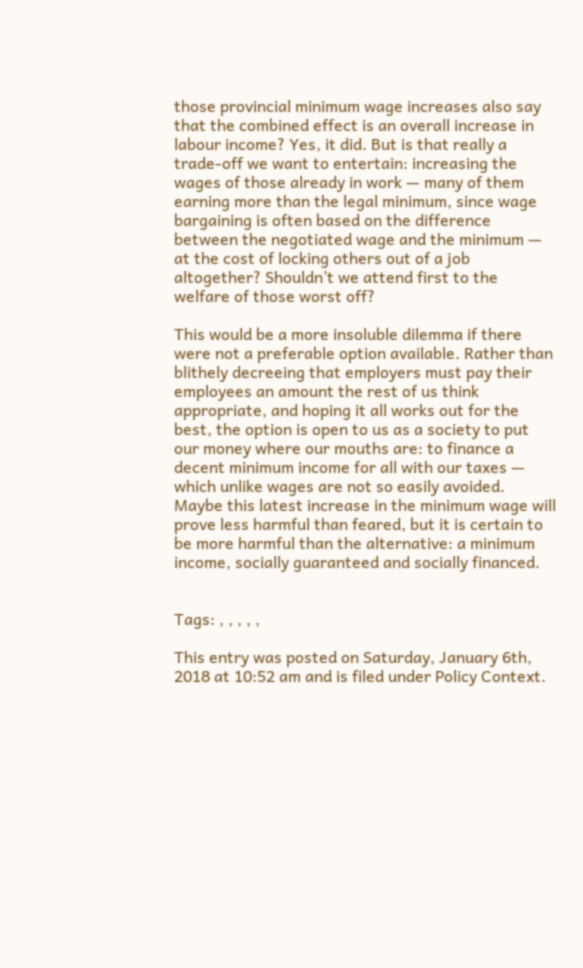those provincial minimum wage increases also say that the combined effect is an overall increase in labour income? Yes, it did. But is that really a trade-off we want to entertain: increasing the wages of those already in work — many of them earning more than the legal minimum, since wage bargaining is often based on the difference between the negotiated wage and the minimum — at the cost of locking others out of a job altogether? Shouldn’t we attend first to the welfare of those worst off?

This would be a more insoluble dilemma if there were not a preferable option available. Rather than blithely decreeing that employers must pay their employees an amount the rest of us think appropriate, and hoping it all works out for the best, the option is open to us as a society to put our money where our mouths are: to finance a decent minimum income for all with our taxes — which unlike wages are not so easily avoided. Maybe this latest increase in the minimum wage will prove less harmful than feared, but it is certain to be more harmful than the alternative: a minimum income, socially guaranteed and socially financed.


Tags: , , , , ,

This entry was posted on Saturday, January 6th, 2018 at 10:52 am and is filed under Policy Context.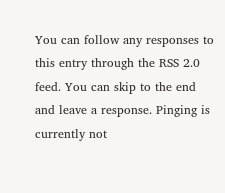You can follow any responses to this entry through the RSS 2.0 feed. You can skip to the end and leave a response. Pinging is currently not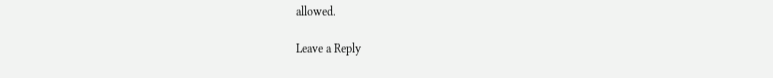allowed.

Leave a Reply